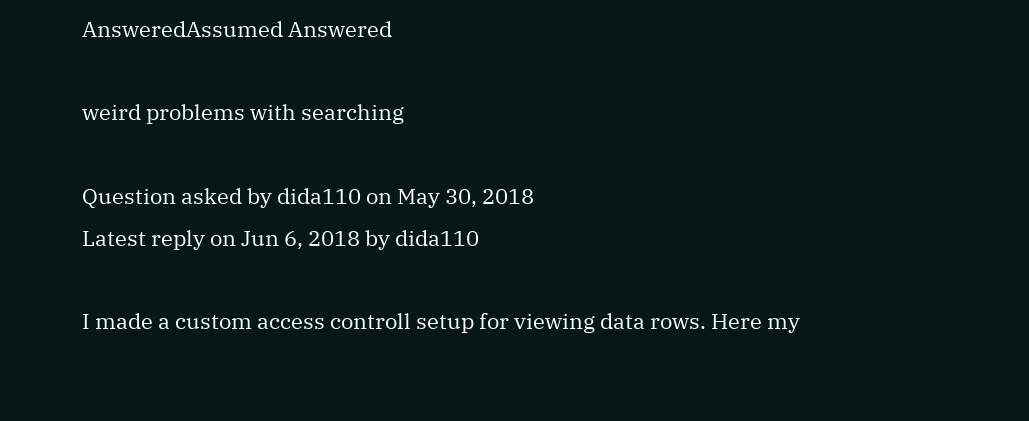AnsweredAssumed Answered

weird problems with searching

Question asked by dida110 on May 30, 2018
Latest reply on Jun 6, 2018 by dida110

I made a custom access controll setup for viewing data rows. Here my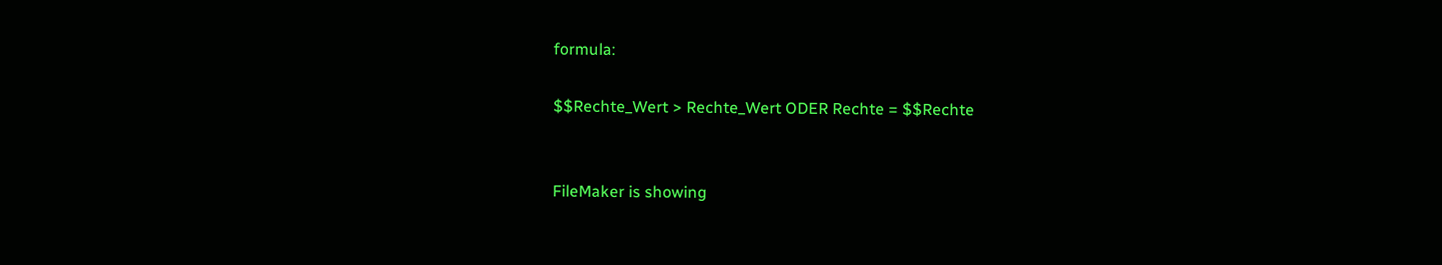formula:

$$Rechte_Wert > Rechte_Wert ODER Rechte = $$Rechte


FileMaker is showing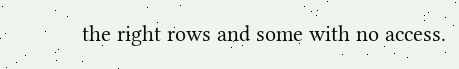the right rows and some with no access.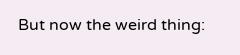But now the weird thing: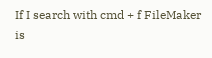If I search with cmd + f FileMaker is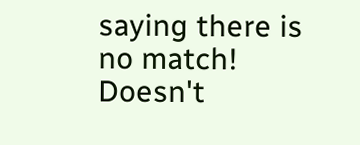saying there is no match! Doesn't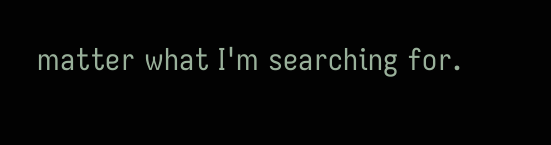matter what I'm searching for.